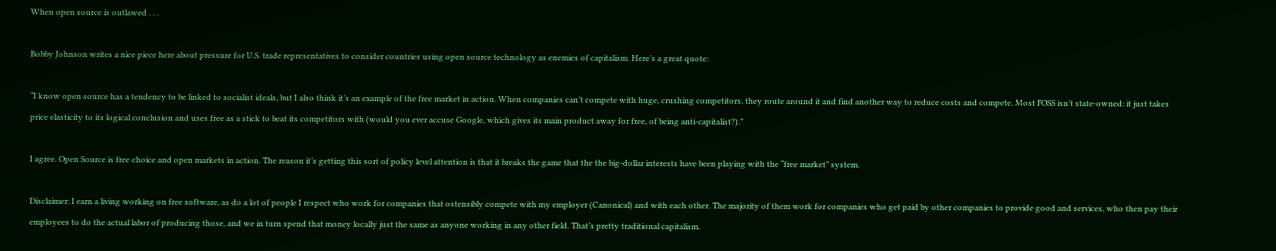When open source is outlawed . . .

Bobby Johnson writes a nice piece here about pressure for U.S. trade representatives to consider countries using open source technology as enemies of capitalism. Here’s a great quote:

“I know open source has a tendency to be linked to socialist ideals, but I also think it’s an example of the free market in action. When companies can’t compete with huge, crushing competitors, they route around it and find another way to reduce costs and compete. Most FOSS isn’t state-owned: it just takes price elasticity to its logical conclusion and uses free as a stick to beat its competitors with (would you ever accuse Google, which gives its main product away for free, of being anti-capitalist?).”

I agree. Open Source is free choice and open markets in action. The reason it’s getting this sort of policy level attention is that it breaks the game that the the big-dollar interests have been playing with the “free market” system.

Disclaimer: I earn a living working on free software, as do a lot of people I respect who work for companies that ostensibly compete with my employer (Canonical) and with each other. The majority of them work for companies who get paid by other companies to provide good and services, who then pay their employees to do the actual labor of producing those, and we in turn spend that money locally just the same as anyone working in any other field. That’s pretty traditional capitalism.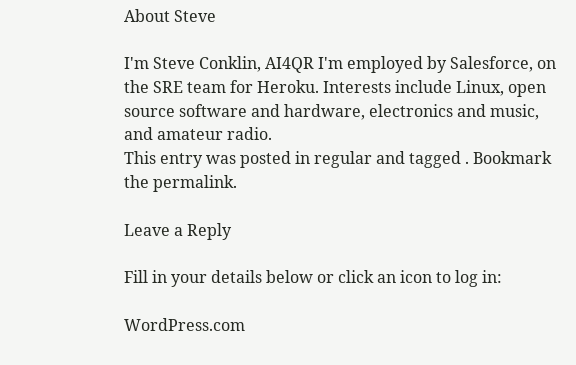About Steve

I'm Steve Conklin, AI4QR I'm employed by Salesforce, on the SRE team for Heroku. Interests include Linux, open source software and hardware, electronics and music, and amateur radio.
This entry was posted in regular and tagged . Bookmark the permalink.

Leave a Reply

Fill in your details below or click an icon to log in:

WordPress.com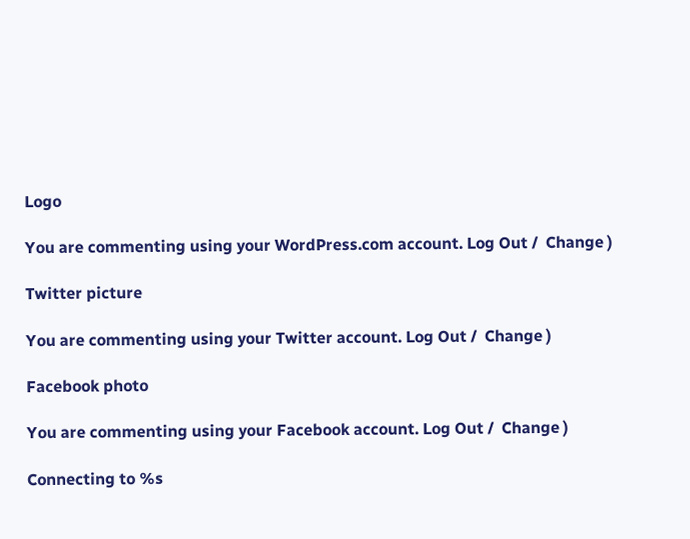Logo

You are commenting using your WordPress.com account. Log Out /  Change )

Twitter picture

You are commenting using your Twitter account. Log Out /  Change )

Facebook photo

You are commenting using your Facebook account. Log Out /  Change )

Connecting to %s